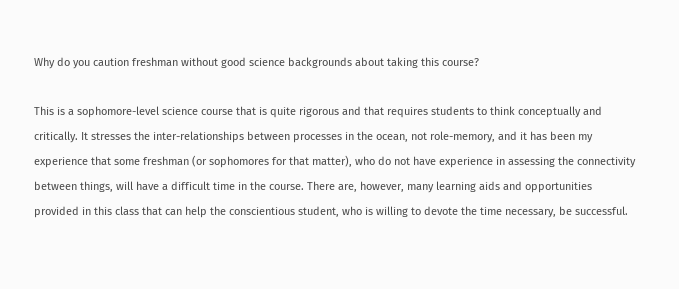Why do you caution freshman without good science backgrounds about taking this course?

This is a sophomore-level science course that is quite rigorous and that requires students to think conceptually and critically. It stresses the inter-relationships between processes in the ocean, not role-memory, and it has been my experience that some freshman (or sophomores for that matter), who do not have experience in assessing the connectivity between things, will have a difficult time in the course. There are, however, many learning aids and opportunities provided in this class that can help the conscientious student, who is willing to devote the time necessary, be successful.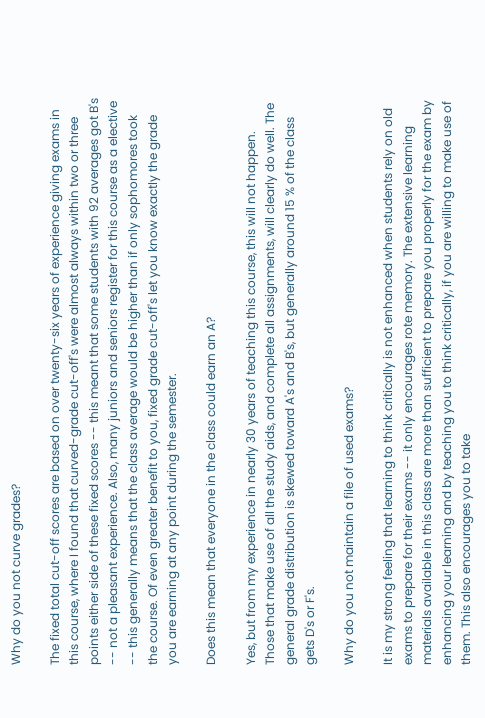Why do you not curve grades?

The fixed total cut-off scores are based on over twenty-six years of experience giving exams in this course, where I found that curved-grade cut-off's were almost always within two or three points either side of these fixed scores -- this meant that some students with 92 averages got B's -- not a pleasant experience. Also, many juniors and seniors register for this course as a elective -- this generally means that the class average would be higher than if only sophomores took the course. Of even greater benefit to you, fixed grade cut-off's let you know exactly the grade you are earning at any point during the semester.

Does this mean that everyone in the class could earn an A?

Yes, but from my experience in nearly 30 years of teaching this course, this will not happen. Those that make use of all the study aids, and complete all assignments, will clearly do well. The general grade distribution is skewed toward A's and B's, but generally around 15 % of the class gets D's or F's.

Why do you not maintain a file of used exams?

It is my strong feeling that learning to think critically is not enhanced when students rely on old exams to prepare for their exams -- it only encourages rote memory. The extensive learning materials available in this class are more than sufficient to prepare you properly for the exam by enhancing your learning and by teaching you to think critically, if you are willing to make use of them. This also encourages you to take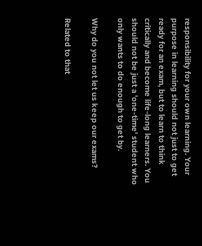responsibility for your own learning. Your purpose in learning should not just to get ready for an exam, but to learn to think critically and become life-long learners. You should not be just a 'one-time' student who only wants to do enough to get by.

Why do you not let us keep our exams?

Related to that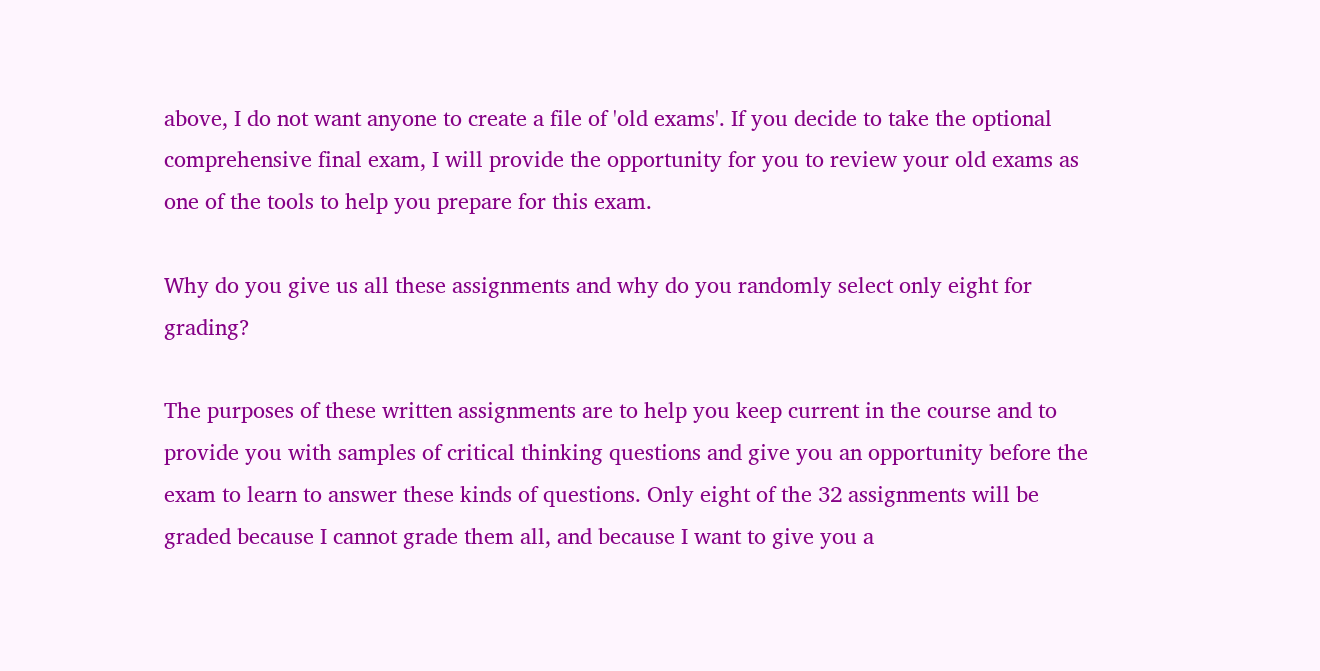above, I do not want anyone to create a file of 'old exams'. If you decide to take the optional comprehensive final exam, I will provide the opportunity for you to review your old exams as one of the tools to help you prepare for this exam.

Why do you give us all these assignments and why do you randomly select only eight for grading?

The purposes of these written assignments are to help you keep current in the course and to provide you with samples of critical thinking questions and give you an opportunity before the exam to learn to answer these kinds of questions. Only eight of the 32 assignments will be graded because I cannot grade them all, and because I want to give you a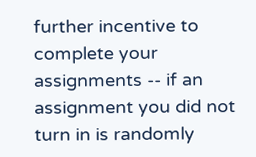further incentive to complete your assignments -- if an assignment you did not turn in is randomly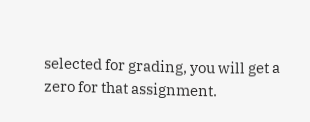selected for grading, you will get a zero for that assignment.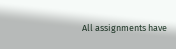All assignments have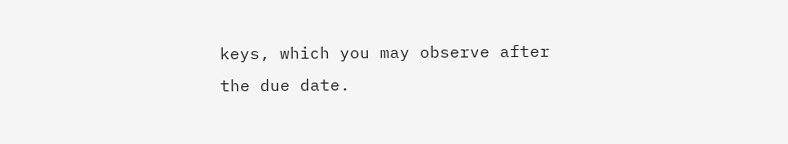keys, which you may observe after the due date.